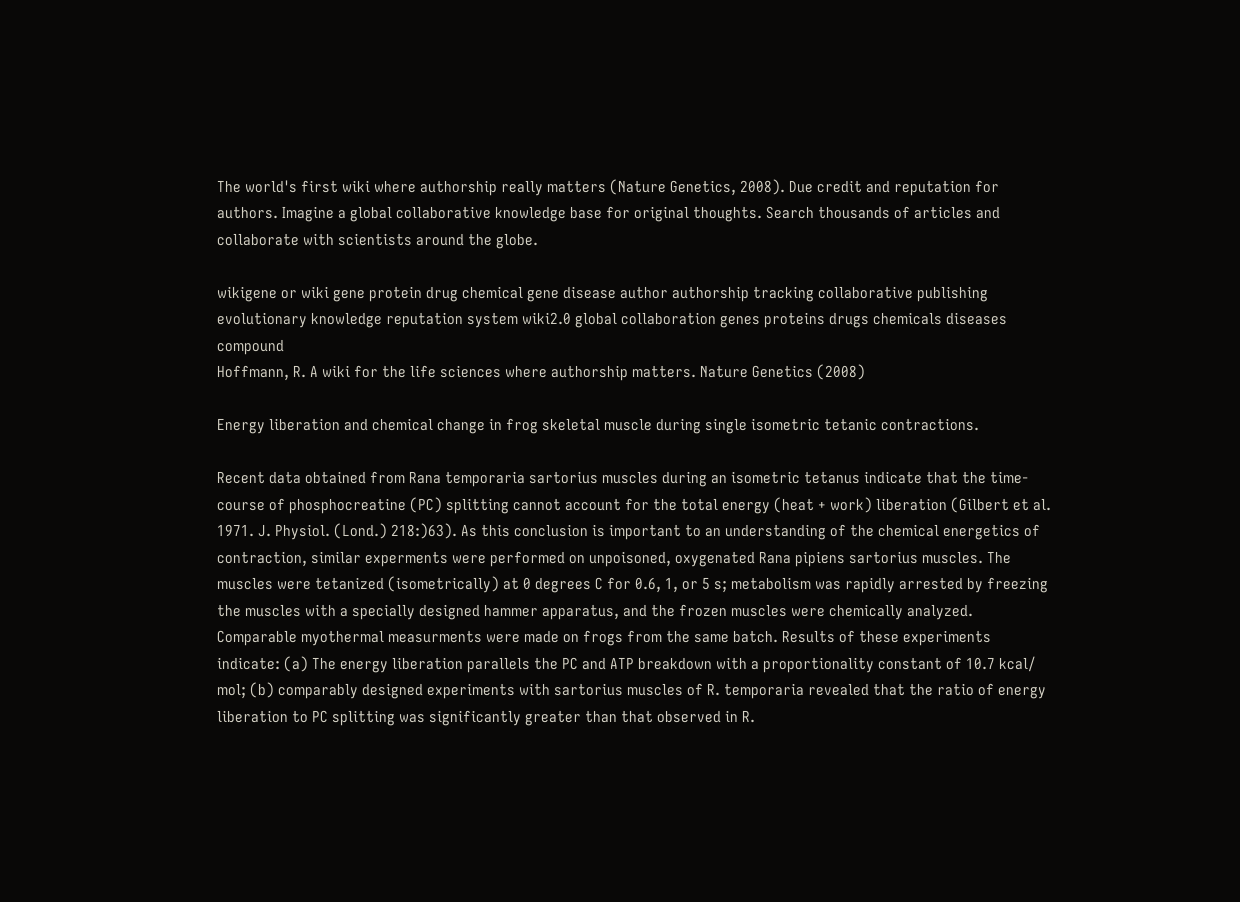The world's first wiki where authorship really matters (Nature Genetics, 2008). Due credit and reputation for authors. Imagine a global collaborative knowledge base for original thoughts. Search thousands of articles and collaborate with scientists around the globe.

wikigene or wiki gene protein drug chemical gene disease author authorship tracking collaborative publishing evolutionary knowledge reputation system wiki2.0 global collaboration genes proteins drugs chemicals diseases compound
Hoffmann, R. A wiki for the life sciences where authorship matters. Nature Genetics (2008)

Energy liberation and chemical change in frog skeletal muscle during single isometric tetanic contractions.

Recent data obtained from Rana temporaria sartorius muscles during an isometric tetanus indicate that the time-course of phosphocreatine (PC) splitting cannot account for the total energy (heat + work) liberation (Gilbert et al. 1971. J. Physiol. (Lond.) 218:)63). As this conclusion is important to an understanding of the chemical energetics of contraction, similar experments were performed on unpoisoned, oxygenated Rana pipiens sartorius muscles. The muscles were tetanized (isometrically) at 0 degrees C for 0.6, 1, or 5 s; metabolism was rapidly arrested by freezing the muscles with a specially designed hammer apparatus, and the frozen muscles were chemically analyzed. Comparable myothermal measurments were made on frogs from the same batch. Results of these experiments indicate: (a) The energy liberation parallels the PC and ATP breakdown with a proportionality constant of 10.7 kcal/ mol; (b) comparably designed experiments with sartorius muscles of R. temporaria revealed that the ratio of energy liberation to PC splitting was significantly greater than that observed in R.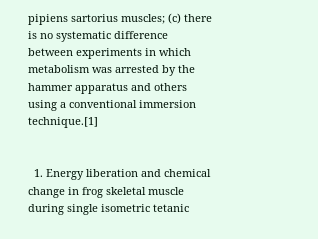pipiens sartorius muscles; (c) there is no systematic difference between experiments in which metabolism was arrested by the hammer apparatus and others using a conventional immersion technique.[1]


  1. Energy liberation and chemical change in frog skeletal muscle during single isometric tetanic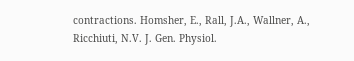contractions. Homsher, E., Rall, J.A., Wallner, A., Ricchiuti, N.V. J. Gen. Physiol.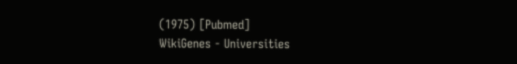(1975) [Pubmed]
WikiGenes - Universities